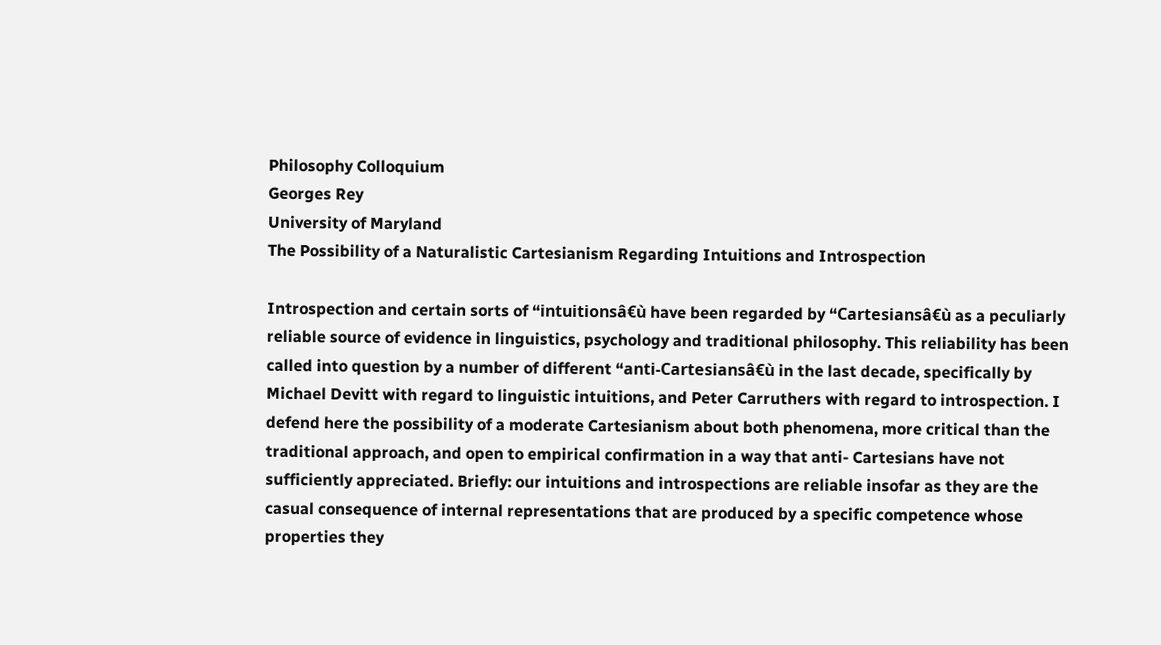Philosophy Colloquium
Georges Rey
University of Maryland
The Possibility of a Naturalistic Cartesianism Regarding Intuitions and Introspection

Introspection and certain sorts of “intuitionsâ€ù have been regarded by “Cartesiansâ€ù as a peculiarly reliable source of evidence in linguistics, psychology and traditional philosophy. This reliability has been called into question by a number of different “anti-Cartesiansâ€ù in the last decade, specifically by Michael Devitt with regard to linguistic intuitions, and Peter Carruthers with regard to introspection. I defend here the possibility of a moderate Cartesianism about both phenomena, more critical than the traditional approach, and open to empirical confirmation in a way that anti- Cartesians have not sufficiently appreciated. Briefly: our intuitions and introspections are reliable insofar as they are the casual consequence of internal representations that are produced by a specific competence whose properties they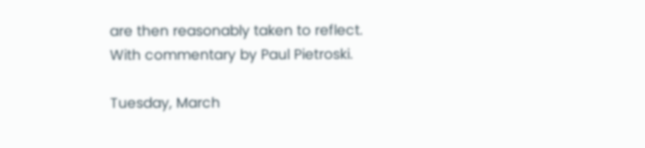are then reasonably taken to reflect.
With commentary by Paul Pietroski.

Tuesday, March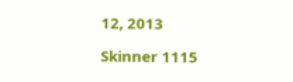12, 2013

Skinner 1115